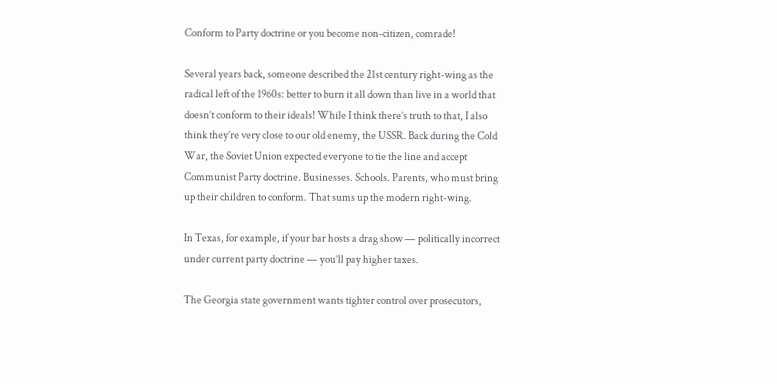Conform to Party doctrine or you become non-citizen, comrade!

Several years back, someone described the 21st century right-wing as the radical left of the 1960s: better to burn it all down than live in a world that doesn’t conform to their ideals! While I think there’s truth to that, I also think they’re very close to our old enemy, the USSR. Back during the Cold War, the Soviet Union expected everyone to tie the line and accept Communist Party doctrine. Businesses. Schools. Parents, who must bring up their children to conform. That sums up the modern right-wing.

In Texas, for example, if your bar hosts a drag show — politically incorrect under current party doctrine — you’ll pay higher taxes.

The Georgia state government wants tighter control over prosecutors,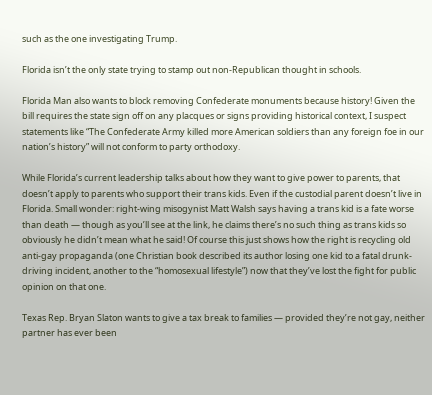such as the one investigating Trump.

Florida isn’t the only state trying to stamp out non-Republican thought in schools.

Florida Man also wants to block removing Confederate monuments because history! Given the bill requires the state sign off on any placques or signs providing historical context, I suspect statements like “The Confederate Army killed more American soldiers than any foreign foe in our nation’s history” will not conform to party orthodoxy.

While Florida’s current leadership talks about how they want to give power to parents, that doesn’t apply to parents who support their trans kids. Even if the custodial parent doesn’t live in Florida. Small wonder: right-wing misogynist Matt Walsh says having a trans kid is a fate worse than death — though as you’ll see at the link, he claims there’s no such thing as trans kids so obviously he didn’t mean what he said! Of course this just shows how the right is recycling old anti-gay propaganda (one Christian book described its author losing one kid to a fatal drunk-driving incident, another to the “homosexual lifestyle”) now that they’ve lost the fight for public opinion on that one.

Texas Rep. Bryan Slaton wants to give a tax break to families — provided they’re not gay, neither partner has ever been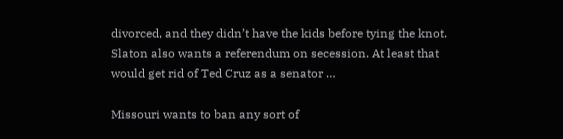divorced, and they didn’t have the kids before tying the knot. Slaton also wants a referendum on secession. At least that would get rid of Ted Cruz as a senator …

Missouri wants to ban any sort of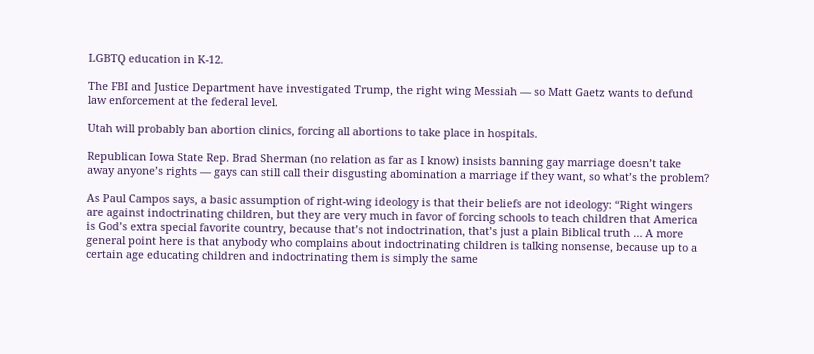LGBTQ education in K-12.

The FBI and Justice Department have investigated Trump, the right wing Messiah — so Matt Gaetz wants to defund law enforcement at the federal level.

Utah will probably ban abortion clinics, forcing all abortions to take place in hospitals.

Republican Iowa State Rep. Brad Sherman (no relation as far as I know) insists banning gay marriage doesn’t take away anyone’s rights — gays can still call their disgusting abomination a marriage if they want, so what’s the problem?

As Paul Campos says, a basic assumption of right-wing ideology is that their beliefs are not ideology: “Right wingers are against indoctrinating children, but they are very much in favor of forcing schools to teach children that America is God’s extra special favorite country, because that’s not indoctrination, that’s just a plain Biblical truth … A more general point here is that anybody who complains about indoctrinating children is talking nonsense, because up to a certain age educating children and indoctrinating them is simply the same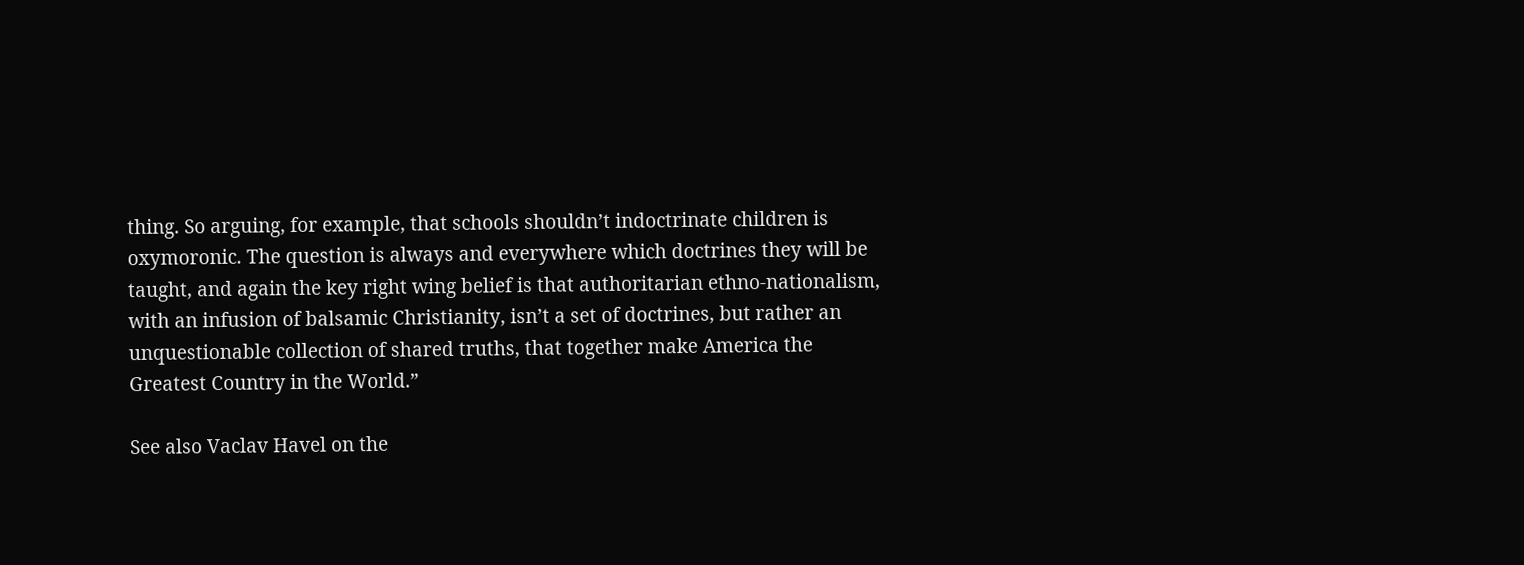thing. So arguing, for example, that schools shouldn’t indoctrinate children is oxymoronic. The question is always and everywhere which doctrines they will be taught, and again the key right wing belief is that authoritarian ethno-nationalism, with an infusion of balsamic Christianity, isn’t a set of doctrines, but rather an unquestionable collection of shared truths, that together make America the Greatest Country in the World.”

See also Vaclav Havel on the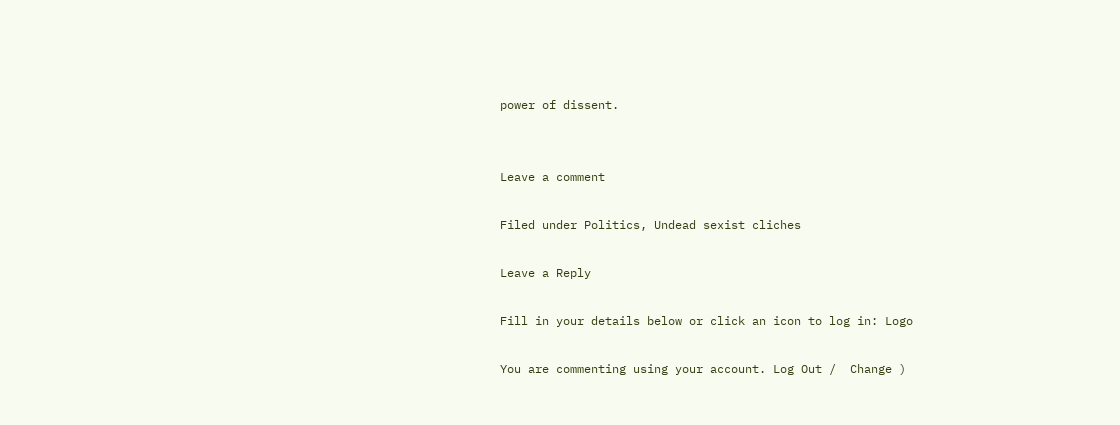power of dissent.


Leave a comment

Filed under Politics, Undead sexist cliches

Leave a Reply

Fill in your details below or click an icon to log in: Logo

You are commenting using your account. Log Out /  Change )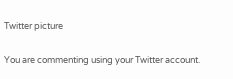Twitter picture

You are commenting using your Twitter account.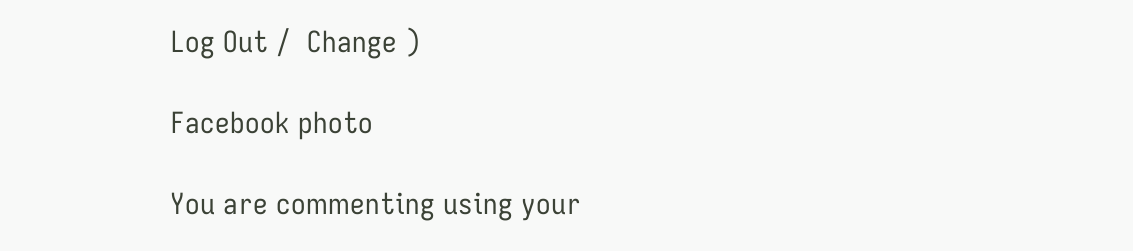Log Out /  Change )

Facebook photo

You are commenting using your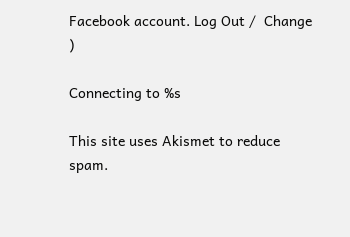Facebook account. Log Out /  Change )

Connecting to %s

This site uses Akismet to reduce spam.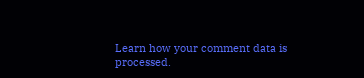Learn how your comment data is processed.